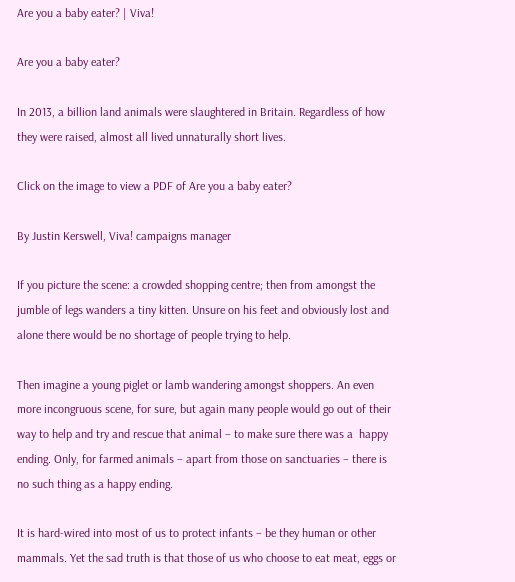Are you a baby eater? | Viva!

Are you a baby eater?

In 2013, a billion land animals were slaughtered in Britain. Regardless of how they were raised, almost all lived unnaturally short lives.

Click on the image to view a PDF of Are you a baby eater?

By Justin Kerswell, Viva! campaigns manager

If you picture the scene: a crowded shopping centre; then from amongst the jumble of legs wanders a tiny kitten. Unsure on his feet and obviously lost and alone there would be no shortage of people trying to help.

Then imagine a young piglet or lamb wandering amongst shoppers. An even more incongruous scene, for sure, but again many people would go out of their way to help and try and rescue that animal – to make sure there was a  happy ending. Only, for farmed animals – apart from those on sanctuaries – there is no such thing as a happy ending.

It is hard-wired into most of us to protect infants – be they human or other mammals. Yet the sad truth is that those of us who choose to eat meat, eggs or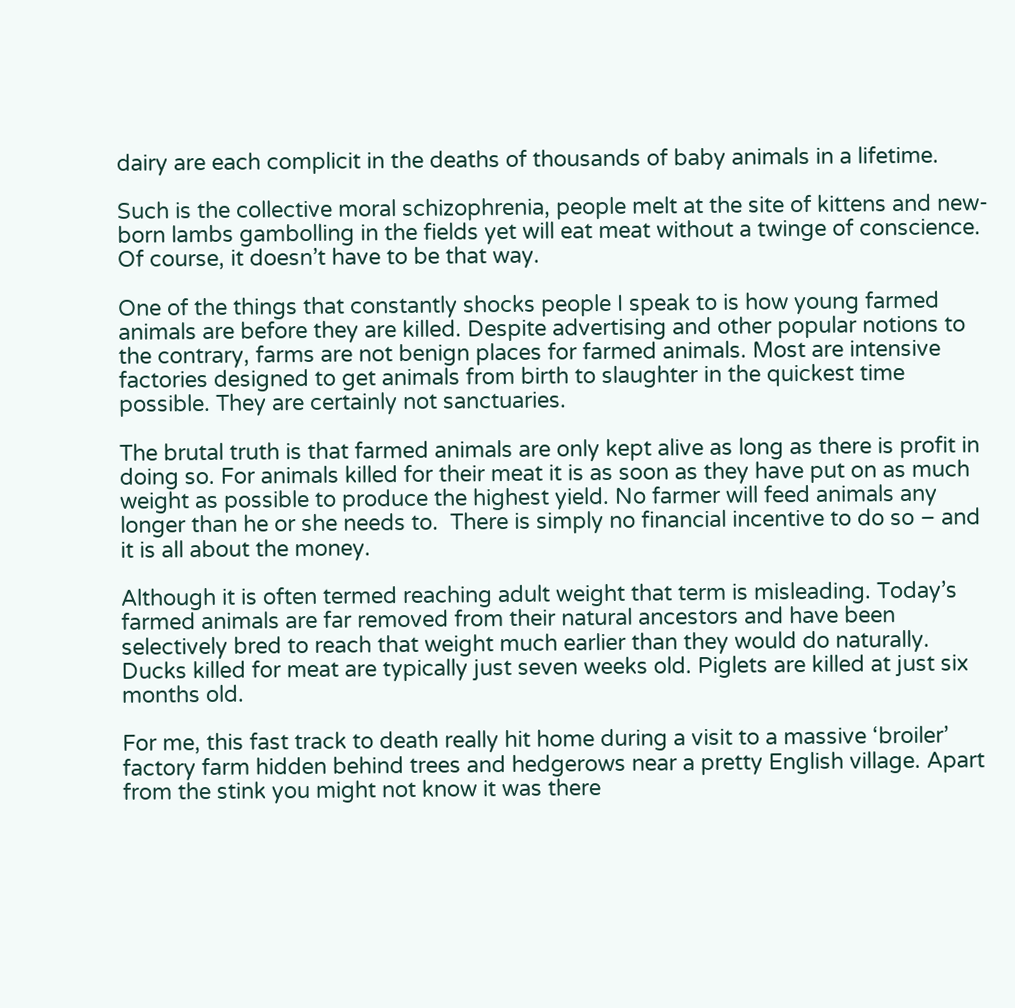dairy are each complicit in the deaths of thousands of baby animals in a lifetime.

Such is the collective moral schizophrenia, people melt at the site of kittens and new-born lambs gambolling in the fields yet will eat meat without a twinge of conscience. Of course, it doesn’t have to be that way.

One of the things that constantly shocks people I speak to is how young farmed animals are before they are killed. Despite advertising and other popular notions to the contrary, farms are not benign places for farmed animals. Most are intensive factories designed to get animals from birth to slaughter in the quickest time possible. They are certainly not sanctuaries.

The brutal truth is that farmed animals are only kept alive as long as there is profit in doing so. For animals killed for their meat it is as soon as they have put on as much weight as possible to produce the highest yield. No farmer will feed animals any longer than he or she needs to.  There is simply no financial incentive to do so – and it is all about the money.

Although it is often termed reaching adult weight that term is misleading. Today’s farmed animals are far removed from their natural ancestors and have been selectively bred to reach that weight much earlier than they would do naturally. Ducks killed for meat are typically just seven weeks old. Piglets are killed at just six months old.

For me, this fast track to death really hit home during a visit to a massive ‘broiler’ factory farm hidden behind trees and hedgerows near a pretty English village. Apart from the stink you might not know it was there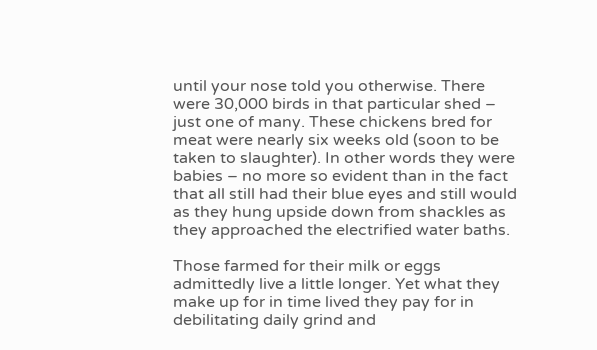until your nose told you otherwise. There were 30,000 birds in that particular shed – just one of many. These chickens bred for meat were nearly six weeks old (soon to be taken to slaughter). In other words they were babies – no more so evident than in the fact that all still had their blue eyes and still would as they hung upside down from shackles as they approached the electrified water baths.

Those farmed for their milk or eggs admittedly live a little longer. Yet what they make up for in time lived they pay for in debilitating daily grind and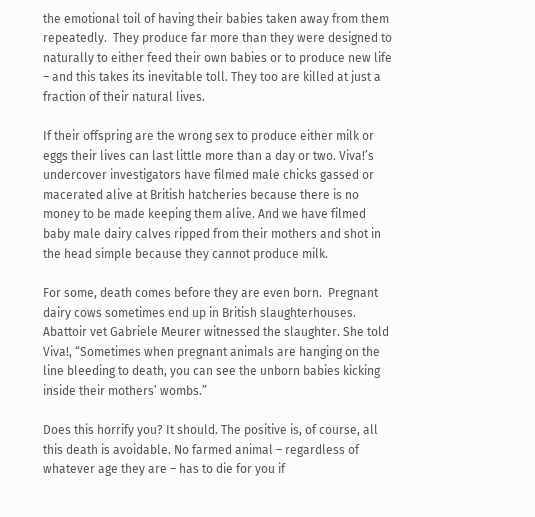the emotional toil of having their babies taken away from them repeatedly.  They produce far more than they were designed to naturally to either feed their own babies or to produce new life – and this takes its inevitable toll. They too are killed at just a fraction of their natural lives.

If their offspring are the wrong sex to produce either milk or eggs their lives can last little more than a day or two. Viva!’s undercover investigators have filmed male chicks gassed or macerated alive at British hatcheries because there is no money to be made keeping them alive. And we have filmed baby male dairy calves ripped from their mothers and shot in the head simple because they cannot produce milk.

For some, death comes before they are even born.  Pregnant dairy cows sometimes end up in British slaughterhouses. Abattoir vet Gabriele Meurer witnessed the slaughter. She told Viva!, “Sometimes when pregnant animals are hanging on the line bleeding to death, you can see the unborn babies kicking inside their mothers’ wombs.”

Does this horrify you? It should. The positive is, of course, all this death is avoidable. No farmed animal – regardless of whatever age they are – has to die for you if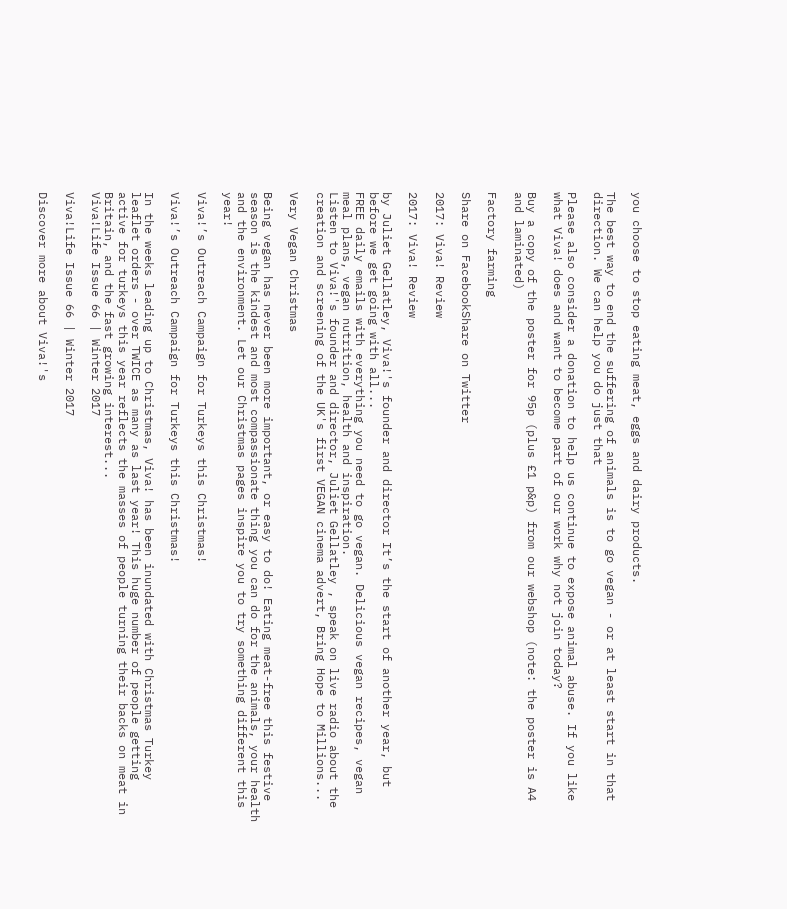you choose to stop eating meat, eggs and dairy products.

The best way to end the suffering of animals is to go vegan - or at least start in that direction. We can help you do just that

Please also consider a donation to help us continue to expose animal abuse. If you like what Viva! does and want to become part of our work why not join today?

Buy a copy of the poster for 95p (plus £1 p&p) from our webshop (note: the poster is A4 and laminated)

Factory farming

Share on FacebookShare on Twitter

2017: Viva! Review

2017: Viva! Review

by Juliet Gellatley, Viva!'s founder and director It’s the start of another year, but before we get going with all...
FREE daily emails with everything you need to go vegan. Delicious vegan recipes, vegan meal plans, vegan nutrition, health and inspiration.
Listen to Viva!'s founder and director, Juliet Gellatley , speak on live radio about the creation and screening of the UK's first VEGAN cinema advert, Bring Hope to Millions...

Very Vegan Christmas

Being vegan has never been more important, or easy to do! Eating meat-free this festive season is the kindest and most compassionate thing you can do for the animals, your health and the environment. Let our Christmas pages inspire you to try something different this year!

Viva!’s Outreach Campaign for Turkeys this Christmas!

Viva!’s Outreach Campaign for Turkeys this Christmas!

In the weeks leading up to Christmas, Viva! has been inundated with Christmas Turkey leaflet orders - over TWICE as many as last year! This huge number of people getting active for turkeys this year reflects the masses of people turning their backs on meat in Britain, and the fast growing interest...
Viva!Life Issue 66 | Winter 2017

Viva!Life Issue 66 | Winter 2017

Discover more about Viva!'s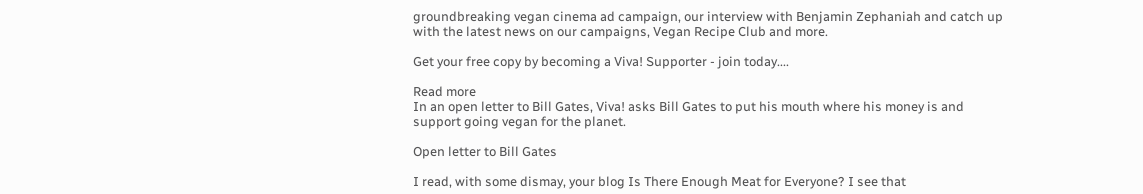groundbreaking vegan cinema ad campaign, our interview with Benjamin Zephaniah and catch up with the latest news on our campaigns, Vegan Recipe Club and more.

Get your free copy by becoming a Viva! Supporter - join today....

Read more
In an open letter to Bill Gates, Viva! asks Bill Gates to put his mouth where his money is and support going vegan for the planet.

Open letter to Bill Gates

I read, with some dismay, your blog Is There Enough Meat for Everyone? I see that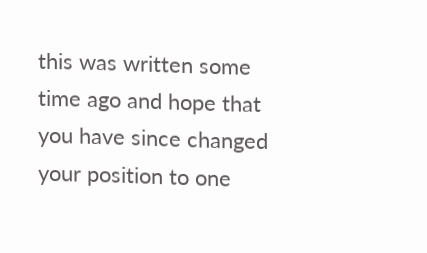this was written some time ago and hope that you have since changed your position to one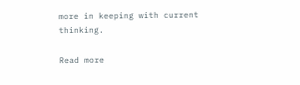more in keeping with current thinking.

Read more